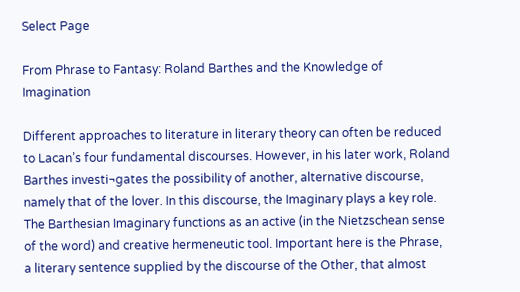Select Page

From Phrase to Fantasy: Roland Barthes and the Knowledge of Imagination

Different approaches to literature in literary theory can often be reduced to Lacan’s four fundamental discourses. However, in his later work, Roland Barthes investi¬gates the possibility of another, alternative discourse, namely that of the lover. In this discourse, the Imaginary plays a key role. The Barthesian Imaginary functions as an active (in the Nietzschean sense of the word) and creative hermeneutic tool. Important here is the Phrase, a literary sentence supplied by the discourse of the Other, that almost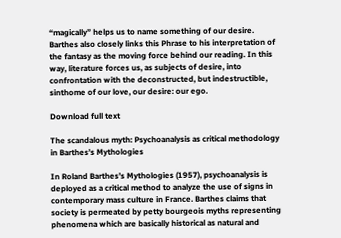“magically” helps us to name something of our desire. Barthes also closely links this Phrase to his interpretation of the fantasy as the moving force behind our reading. In this way, literature forces us, as subjects of desire, into confrontation with the deconstructed, but indestructible, sinthome of our love, our desire: our ego.

Download full text

The scandalous myth: Psychoanalysis as critical methodology in Barthes’s Mythologies

In Roland Barthes’s Mythologies (1957), psychoanalysis is deployed as a critical method to analyze the use of signs in contemporary mass culture in France. Barthes claims that society is permeated by petty bourgeois myths representing phenomena which are basically historical as natural and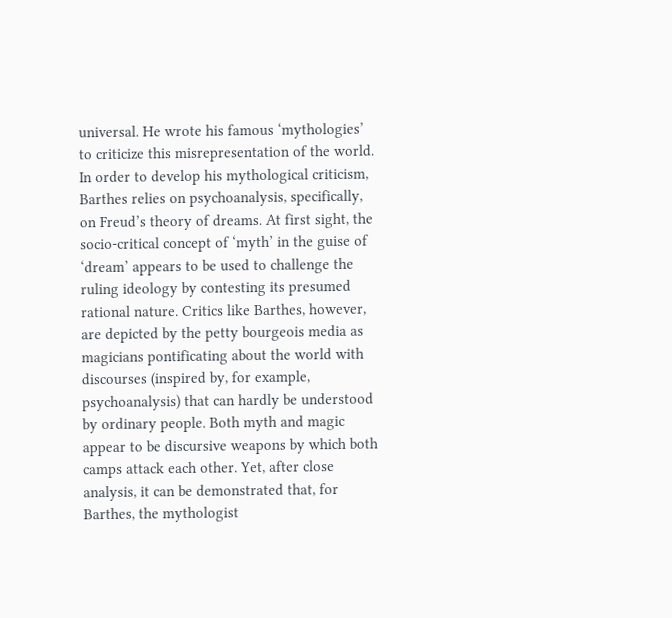universal. He wrote his famous ‘mythologies’ to criticize this misrepresentation of the world. In order to develop his mythological criticism, Barthes relies on psychoanalysis, specifically, on Freud’s theory of dreams. At first sight, the socio-critical concept of ‘myth’ in the guise of ‘dream’ appears to be used to challenge the ruling ideology by contesting its presumed rational nature. Critics like Barthes, however, are depicted by the petty bourgeois media as magicians pontificating about the world with discourses (inspired by, for example, psychoanalysis) that can hardly be understood by ordinary people. Both myth and magic appear to be discursive weapons by which both camps attack each other. Yet, after close analysis, it can be demonstrated that, for Barthes, the mythologist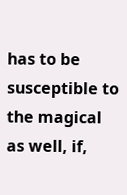has to be susceptible to the magical as well, if,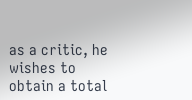as a critic, he wishes to obtain a total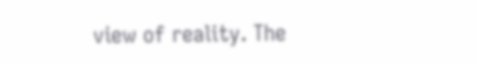view of reality. The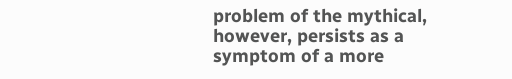problem of the mythical, however, persists as a symptom of a more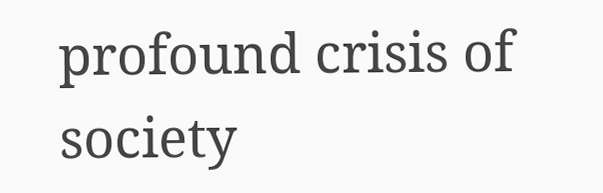profound crisis of society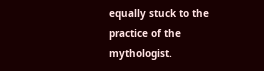equally stuck to the practice of the mythologist.